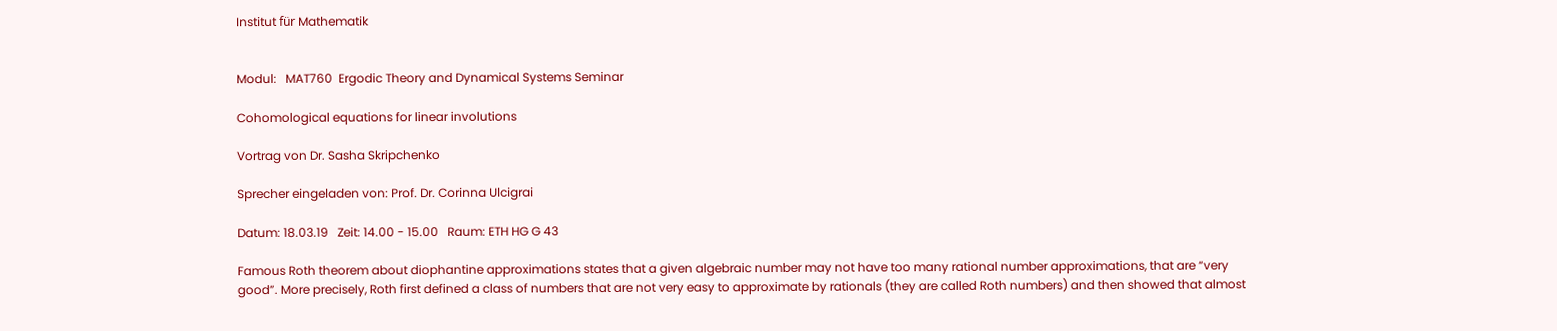Institut für Mathematik


Modul:   MAT760  Ergodic Theory and Dynamical Systems Seminar

Cohomological equations for linear involutions

Vortrag von Dr. Sasha Skripchenko

Sprecher eingeladen von: Prof. Dr. Corinna Ulcigrai

Datum: 18.03.19   Zeit: 14.00 - 15.00   Raum: ETH HG G 43

Famous Roth theorem about diophantine approximations states that a given algebraic number may not have too many rational number approximations, that are “very good”. More precisely, Roth first defined a class of numbers that are not very easy to approximate by rationals (they are called Roth numbers) and then showed that almost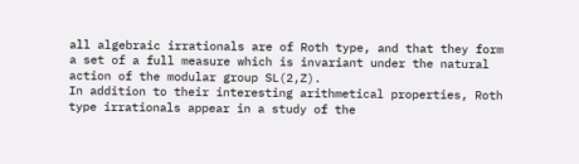all algebraic irrationals are of Roth type, and that they form a set of a full measure which is invariant under the natural action of the modular group SL(2,Z).
In addition to their interesting arithmetical properties, Roth type irrationals appear in a study of the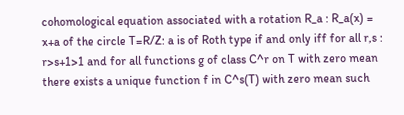cohomological equation associated with a rotation R_a : R_a(x) = x+a of the circle T=R/Z: a is of Roth type if and only iff for all r,s : r>s+1>1 and for all functions g of class C^r on T with zero mean there exists a unique function f in C^s(T) with zero mean such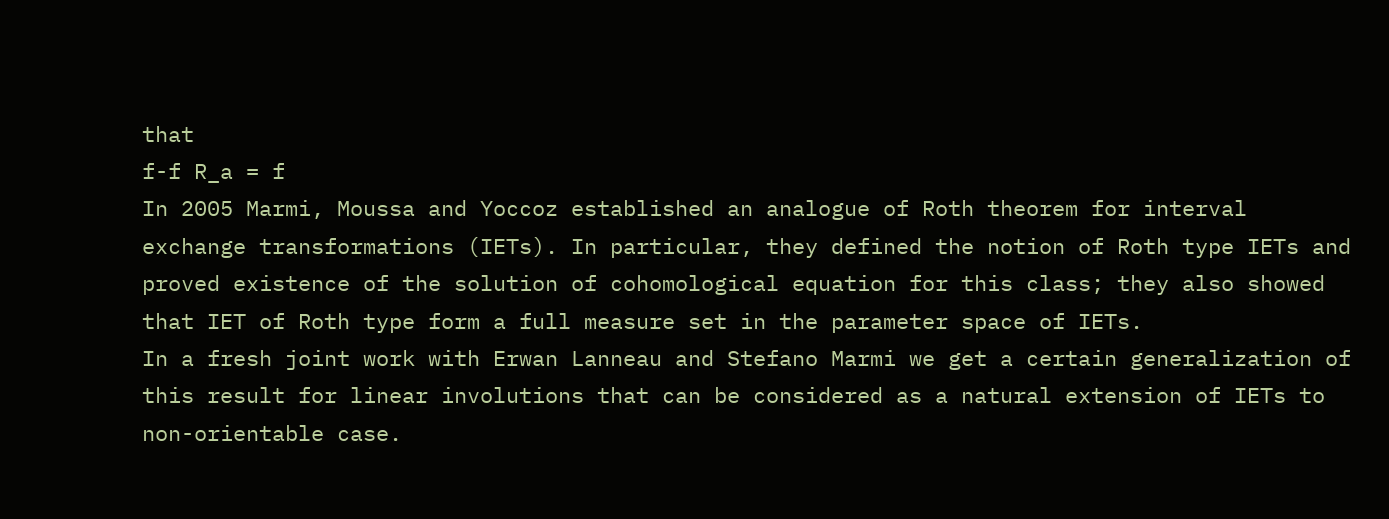that
f-f R_a = f
In 2005 Marmi, Moussa and Yoccoz established an analogue of Roth theorem for interval exchange transformations (IETs). In particular, they defined the notion of Roth type IETs and proved existence of the solution of cohomological equation for this class; they also showed that IET of Roth type form a full measure set in the parameter space of IETs.
In a fresh joint work with Erwan Lanneau and Stefano Marmi we get a certain generalization of this result for linear involutions that can be considered as a natural extension of IETs to non-orientable case.